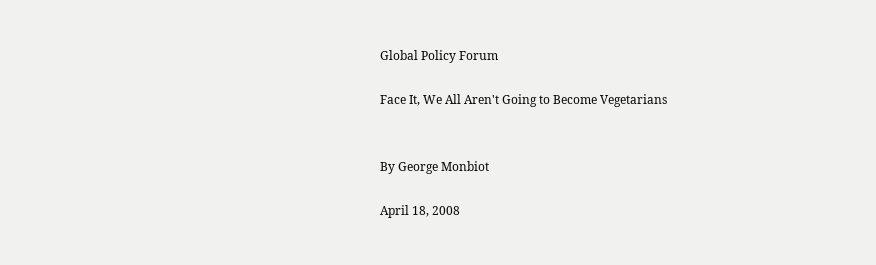Global Policy Forum

Face It, We All Aren't Going to Become Vegetarians


By George Monbiot

April 18, 2008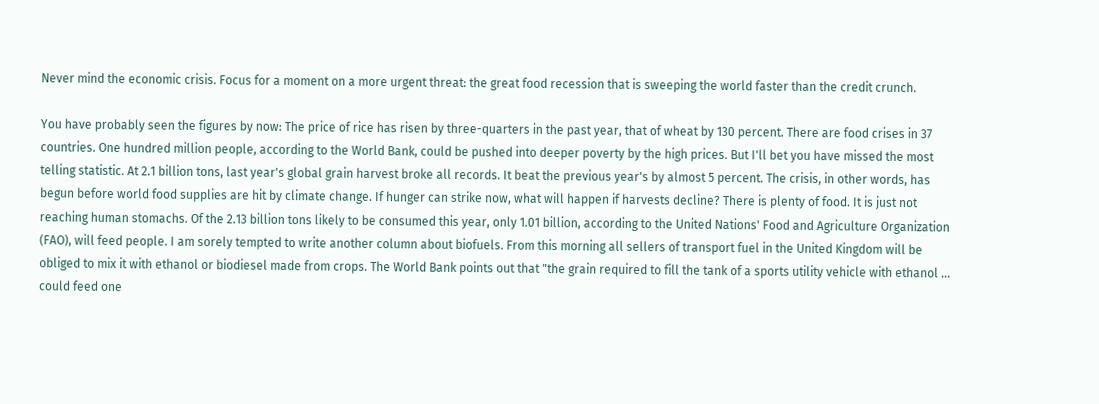Never mind the economic crisis. Focus for a moment on a more urgent threat: the great food recession that is sweeping the world faster than the credit crunch.

You have probably seen the figures by now: The price of rice has risen by three-quarters in the past year, that of wheat by 130 percent. There are food crises in 37 countries. One hundred million people, according to the World Bank, could be pushed into deeper poverty by the high prices. But I'll bet you have missed the most telling statistic. At 2.1 billion tons, last year's global grain harvest broke all records. It beat the previous year's by almost 5 percent. The crisis, in other words, has begun before world food supplies are hit by climate change. If hunger can strike now, what will happen if harvests decline? There is plenty of food. It is just not reaching human stomachs. Of the 2.13 billion tons likely to be consumed this year, only 1.01 billion, according to the United Nations' Food and Agriculture Organization (FAO), will feed people. I am sorely tempted to write another column about biofuels. From this morning all sellers of transport fuel in the United Kingdom will be obliged to mix it with ethanol or biodiesel made from crops. The World Bank points out that "the grain required to fill the tank of a sports utility vehicle with ethanol ... could feed one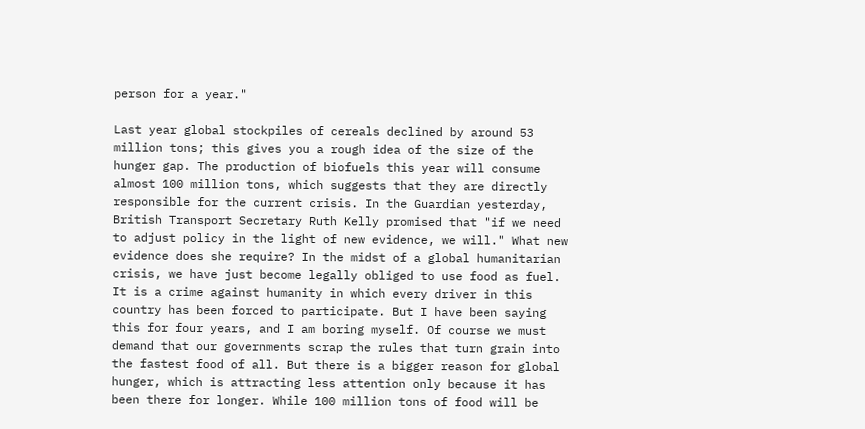person for a year."

Last year global stockpiles of cereals declined by around 53 million tons; this gives you a rough idea of the size of the hunger gap. The production of biofuels this year will consume almost 100 million tons, which suggests that they are directly responsible for the current crisis. In the Guardian yesterday, British Transport Secretary Ruth Kelly promised that "if we need to adjust policy in the light of new evidence, we will." What new evidence does she require? In the midst of a global humanitarian crisis, we have just become legally obliged to use food as fuel. It is a crime against humanity in which every driver in this country has been forced to participate. But I have been saying this for four years, and I am boring myself. Of course we must demand that our governments scrap the rules that turn grain into the fastest food of all. But there is a bigger reason for global hunger, which is attracting less attention only because it has been there for longer. While 100 million tons of food will be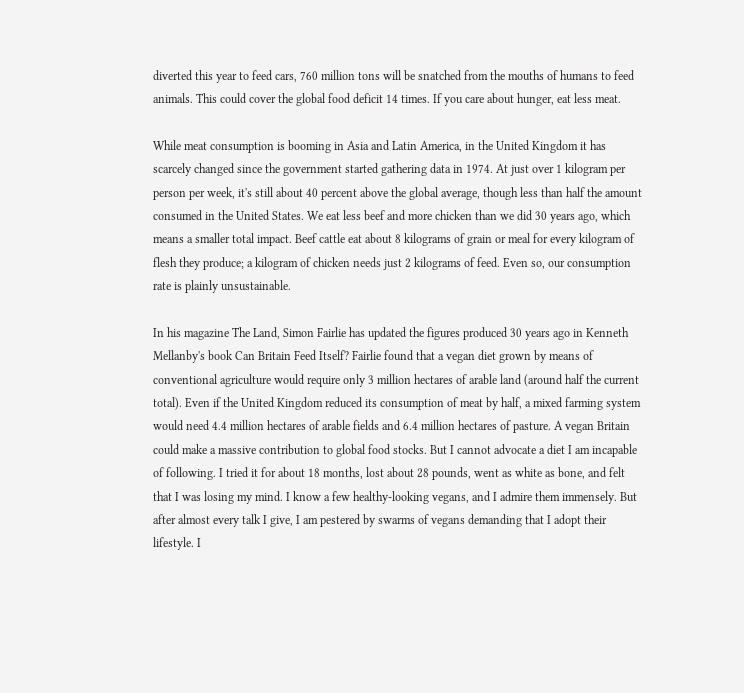diverted this year to feed cars, 760 million tons will be snatched from the mouths of humans to feed animals. This could cover the global food deficit 14 times. If you care about hunger, eat less meat.

While meat consumption is booming in Asia and Latin America, in the United Kingdom it has scarcely changed since the government started gathering data in 1974. At just over 1 kilogram per person per week, it's still about 40 percent above the global average, though less than half the amount consumed in the United States. We eat less beef and more chicken than we did 30 years ago, which means a smaller total impact. Beef cattle eat about 8 kilograms of grain or meal for every kilogram of flesh they produce; a kilogram of chicken needs just 2 kilograms of feed. Even so, our consumption rate is plainly unsustainable.

In his magazine The Land, Simon Fairlie has updated the figures produced 30 years ago in Kenneth Mellanby's book Can Britain Feed Itself? Fairlie found that a vegan diet grown by means of conventional agriculture would require only 3 million hectares of arable land (around half the current total). Even if the United Kingdom reduced its consumption of meat by half, a mixed farming system would need 4.4 million hectares of arable fields and 6.4 million hectares of pasture. A vegan Britain could make a massive contribution to global food stocks. But I cannot advocate a diet I am incapable of following. I tried it for about 18 months, lost about 28 pounds, went as white as bone, and felt that I was losing my mind. I know a few healthy-looking vegans, and I admire them immensely. But after almost every talk I give, I am pestered by swarms of vegans demanding that I adopt their lifestyle. I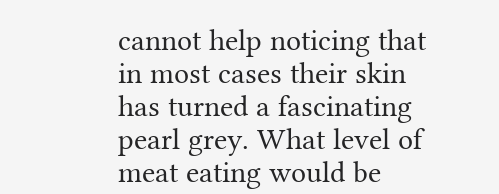cannot help noticing that in most cases their skin has turned a fascinating pearl grey. What level of meat eating would be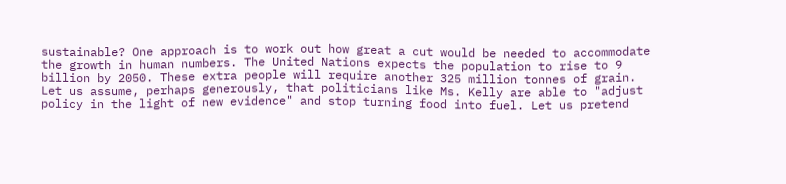sustainable? One approach is to work out how great a cut would be needed to accommodate the growth in human numbers. The United Nations expects the population to rise to 9 billion by 2050. These extra people will require another 325 million tonnes of grain. Let us assume, perhaps generously, that politicians like Ms. Kelly are able to "adjust policy in the light of new evidence" and stop turning food into fuel. Let us pretend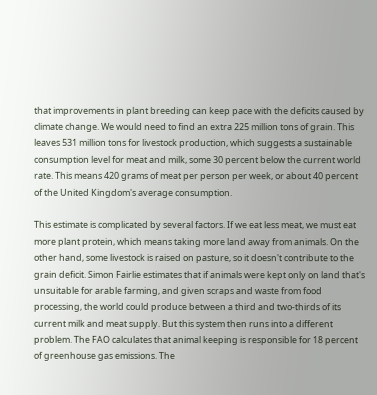that improvements in plant breeding can keep pace with the deficits caused by climate change. We would need to find an extra 225 million tons of grain. This leaves 531 million tons for livestock production, which suggests a sustainable consumption level for meat and milk, some 30 percent below the current world rate. This means 420 grams of meat per person per week, or about 40 percent of the United Kingdom's average consumption.

This estimate is complicated by several factors. If we eat less meat, we must eat more plant protein, which means taking more land away from animals. On the other hand, some livestock is raised on pasture, so it doesn't contribute to the grain deficit. Simon Fairlie estimates that if animals were kept only on land that's unsuitable for arable farming, and given scraps and waste from food processing, the world could produce between a third and two-thirds of its current milk and meat supply. But this system then runs into a different problem. The FAO calculates that animal keeping is responsible for 18 percent of greenhouse gas emissions. The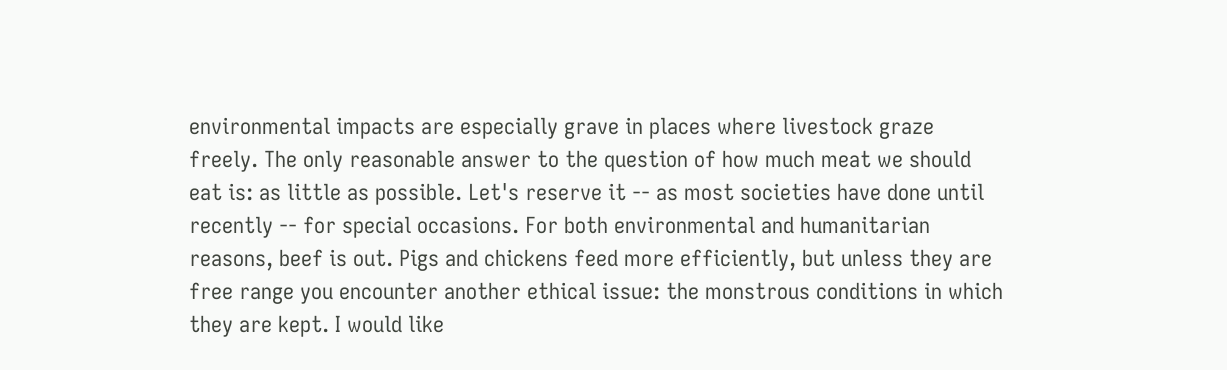environmental impacts are especially grave in places where livestock graze freely. The only reasonable answer to the question of how much meat we should eat is: as little as possible. Let's reserve it -- as most societies have done until recently -- for special occasions. For both environmental and humanitarian reasons, beef is out. Pigs and chickens feed more efficiently, but unless they are free range you encounter another ethical issue: the monstrous conditions in which they are kept. I would like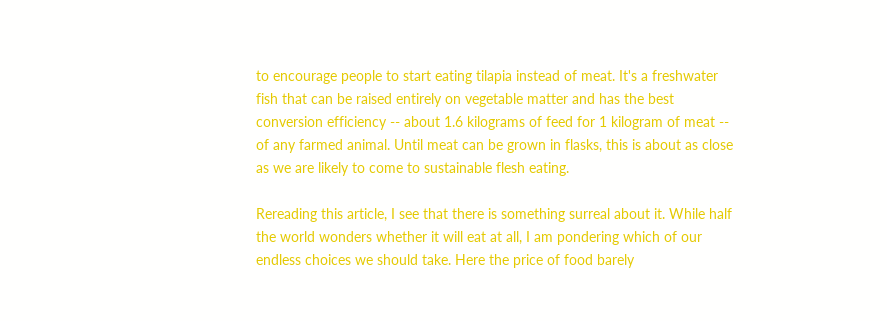to encourage people to start eating tilapia instead of meat. It's a freshwater fish that can be raised entirely on vegetable matter and has the best conversion efficiency -- about 1.6 kilograms of feed for 1 kilogram of meat -- of any farmed animal. Until meat can be grown in flasks, this is about as close as we are likely to come to sustainable flesh eating.

Rereading this article, I see that there is something surreal about it. While half the world wonders whether it will eat at all, I am pondering which of our endless choices we should take. Here the price of food barely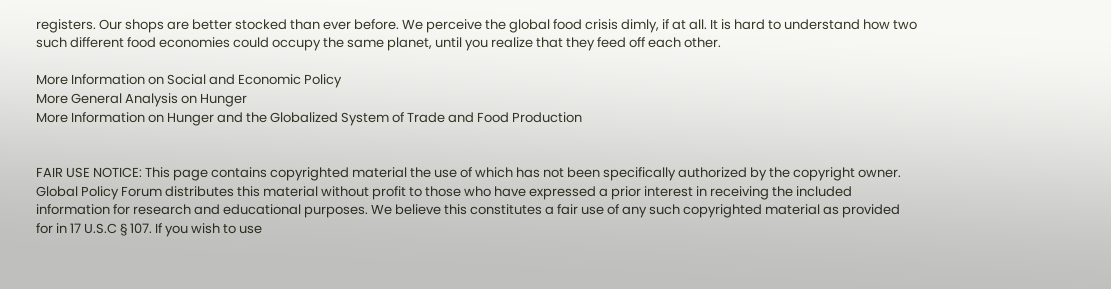registers. Our shops are better stocked than ever before. We perceive the global food crisis dimly, if at all. It is hard to understand how two such different food economies could occupy the same planet, until you realize that they feed off each other.

More Information on Social and Economic Policy
More General Analysis on Hunger
More Information on Hunger and the Globalized System of Trade and Food Production


FAIR USE NOTICE: This page contains copyrighted material the use of which has not been specifically authorized by the copyright owner. Global Policy Forum distributes this material without profit to those who have expressed a prior interest in receiving the included information for research and educational purposes. We believe this constitutes a fair use of any such copyrighted material as provided for in 17 U.S.C § 107. If you wish to use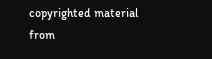copyrighted material from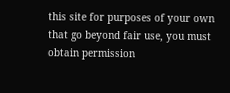this site for purposes of your own that go beyond fair use, you must obtain permission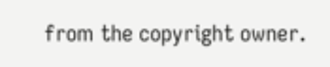from the copyright owner.